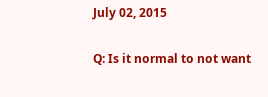July 02, 2015

Q: Is it normal to not want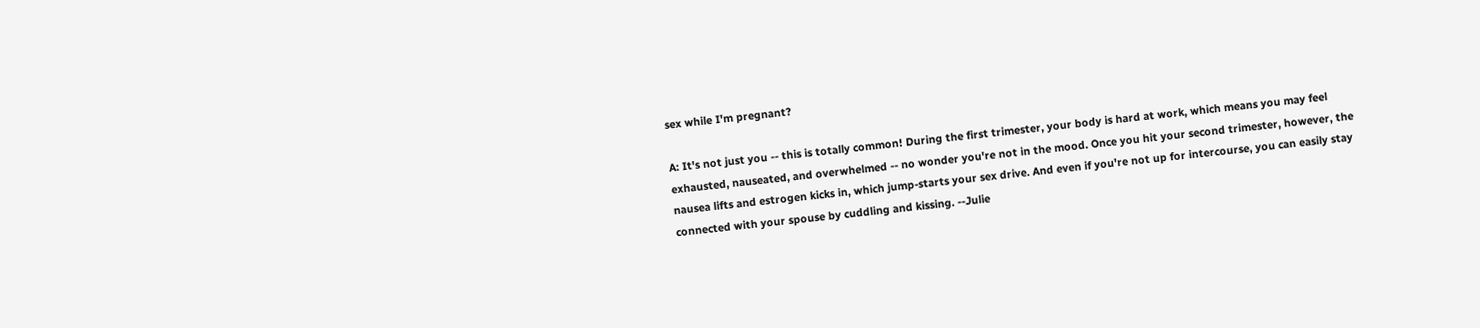sex while I'm pregnant?

A: It's not just you -- this is totally common! During the first trimester, your body is hard at work, which means you may feel exhausted, nauseated, and overwhelmed -- no wonder you're not in the mood. Once you hit your second trimester, however, the nausea lifts and estrogen kicks in, which jump-starts your sex drive. And even if you're not up for intercourse, you can easily stay connected with your spouse by cuddling and kissing. --Julie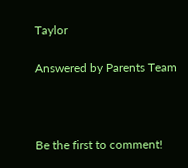Taylor

Answered by Parents Team



Be the first to comment!